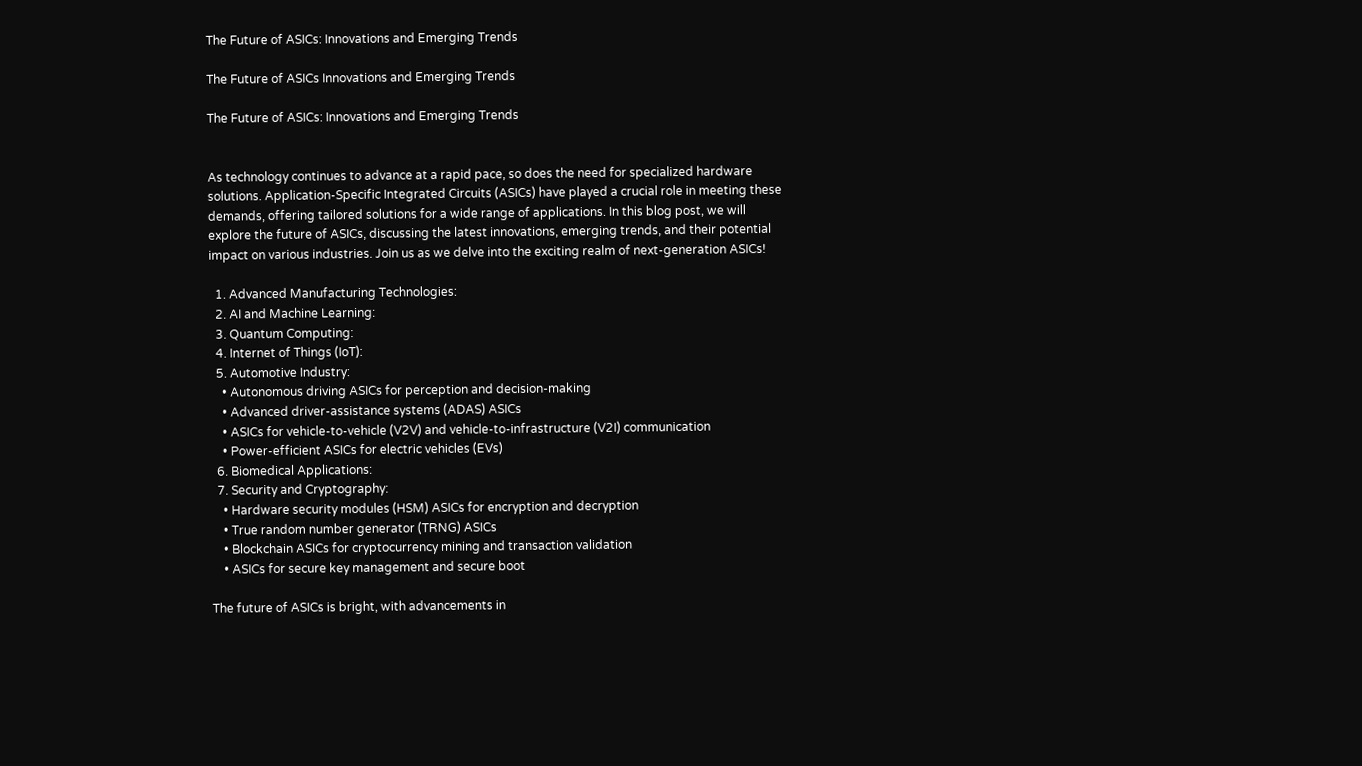The Future of ASICs: Innovations and Emerging Trends

The Future of ASICs Innovations and Emerging Trends

The Future of ASICs: Innovations and Emerging Trends


As technology continues to advance at a rapid pace, so does the need for specialized hardware solutions. Application-Specific Integrated Circuits (ASICs) have played a crucial role in meeting these demands, offering tailored solutions for a wide range of applications. In this blog post, we will explore the future of ASICs, discussing the latest innovations, emerging trends, and their potential impact on various industries. Join us as we delve into the exciting realm of next-generation ASICs!

  1. Advanced Manufacturing Technologies:
  2. AI and Machine Learning:
  3. Quantum Computing:
  4. Internet of Things (IoT):
  5. Automotive Industry:
    • Autonomous driving ASICs for perception and decision-making
    • Advanced driver-assistance systems (ADAS) ASICs
    • ASICs for vehicle-to-vehicle (V2V) and vehicle-to-infrastructure (V2I) communication
    • Power-efficient ASICs for electric vehicles (EVs)
  6. Biomedical Applications:
  7. Security and Cryptography:
    • Hardware security modules (HSM) ASICs for encryption and decryption
    • True random number generator (TRNG) ASICs
    • Blockchain ASICs for cryptocurrency mining and transaction validation
    • ASICs for secure key management and secure boot

The future of ASICs is bright, with advancements in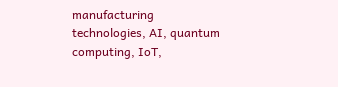manufacturing technologies, AI, quantum computing, IoT,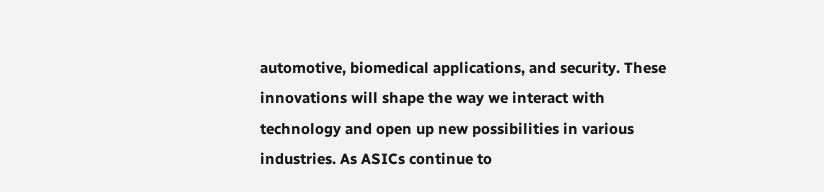automotive, biomedical applications, and security. These innovations will shape the way we interact with technology and open up new possibilities in various industries. As ASICs continue to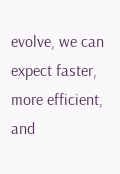evolve, we can expect faster, more efficient, and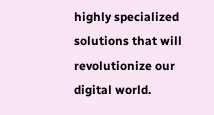highly specialized solutions that will revolutionize our digital world.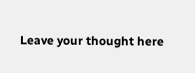Leave your thought here